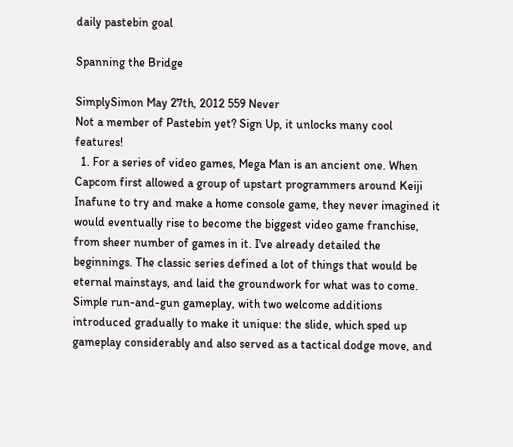daily pastebin goal

Spanning the Bridge

SimplySimon May 27th, 2012 559 Never
Not a member of Pastebin yet? Sign Up, it unlocks many cool features!
  1. For a series of video games, Mega Man is an ancient one. When Capcom first allowed a group of upstart programmers around Keiji Inafune to try and make a home console game, they never imagined it would eventually rise to become the biggest video game franchise, from sheer number of games in it. I've already detailed the beginnings. The classic series defined a lot of things that would be eternal mainstays, and laid the groundwork for what was to come. Simple run-and-gun gameplay, with two welcome additions introduced gradually to make it unique: the slide, which sped up gameplay considerably and also served as a tactical dodge move, and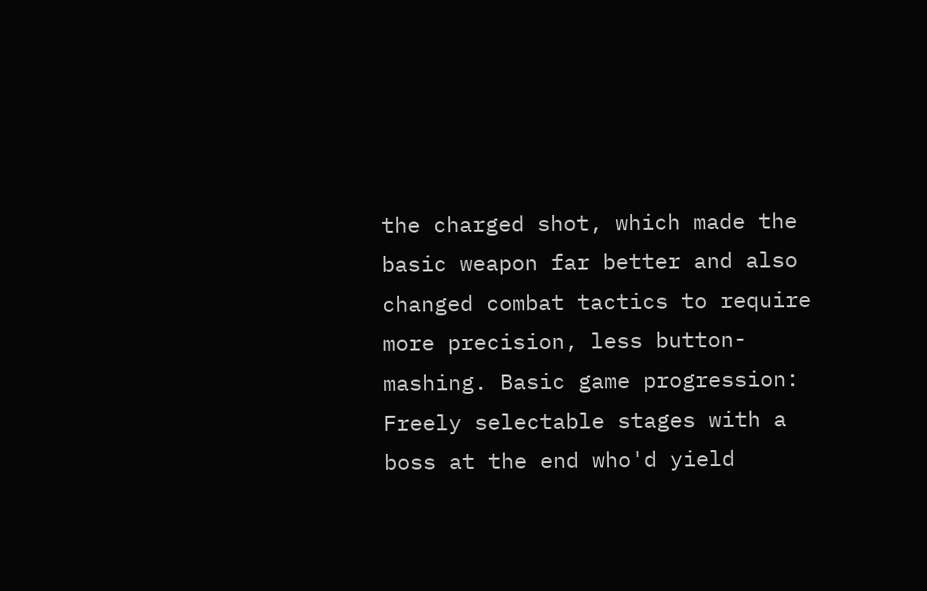the charged shot, which made the basic weapon far better and also changed combat tactics to require more precision, less button-mashing. Basic game progression: Freely selectable stages with a boss at the end who'd yield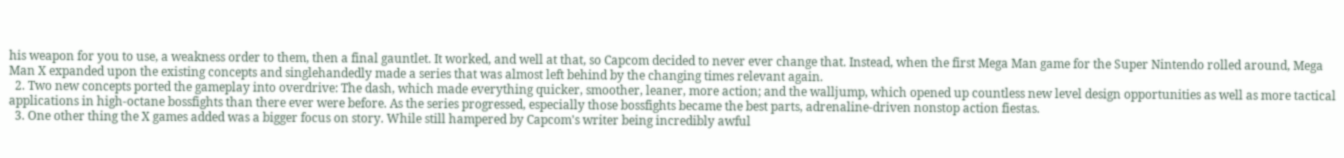his weapon for you to use, a weakness order to them, then a final gauntlet. It worked, and well at that, so Capcom decided to never ever change that. Instead, when the first Mega Man game for the Super Nintendo rolled around, Mega Man X expanded upon the existing concepts and singlehandedly made a series that was almost left behind by the changing times relevant again.
  2. Two new concepts ported the gameplay into overdrive: The dash, which made everything quicker, smoother, leaner, more action; and the walljump, which opened up countless new level design opportunities as well as more tactical applications in high-octane bossfights than there ever were before. As the series progressed, especially those bossfights became the best parts, adrenaline-driven nonstop action fiestas.
  3. One other thing the X games added was a bigger focus on story. While still hampered by Capcom's writer being incredibly awful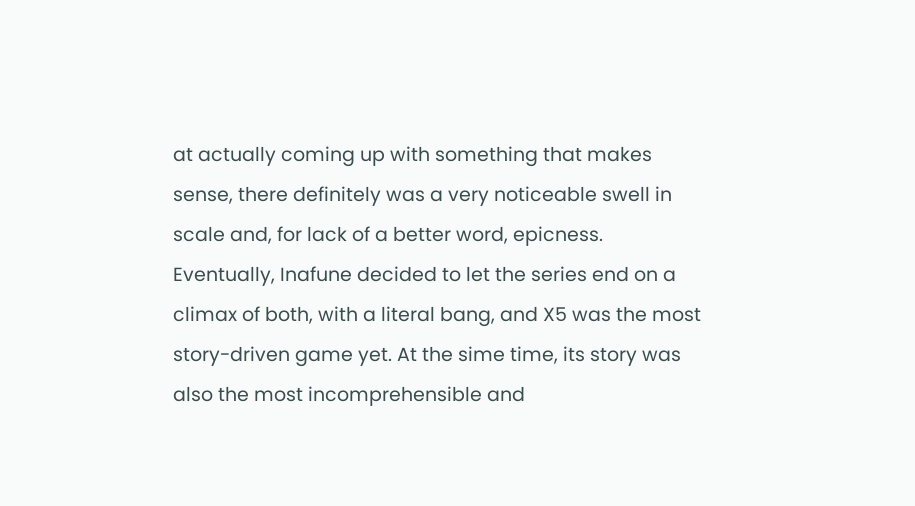at actually coming up with something that makes sense, there definitely was a very noticeable swell in scale and, for lack of a better word, epicness. Eventually, Inafune decided to let the series end on a climax of both, with a literal bang, and X5 was the most story-driven game yet. At the sime time, its story was also the most incomprehensible and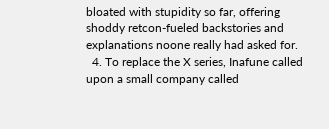bloated with stupidity so far, offering shoddy retcon-fueled backstories and explanations noone really had asked for.
  4. To replace the X series, Inafune called upon a small company called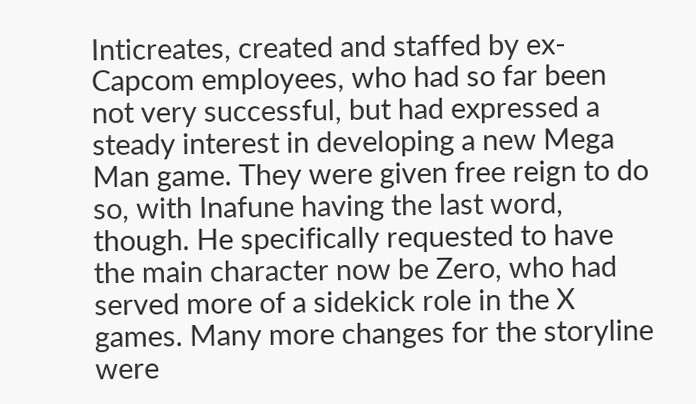Inticreates, created and staffed by ex-Capcom employees, who had so far been not very successful, but had expressed a steady interest in developing a new Mega Man game. They were given free reign to do so, with Inafune having the last word, though. He specifically requested to have the main character now be Zero, who had served more of a sidekick role in the X games. Many more changes for the storyline were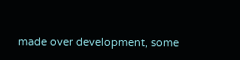made over development, some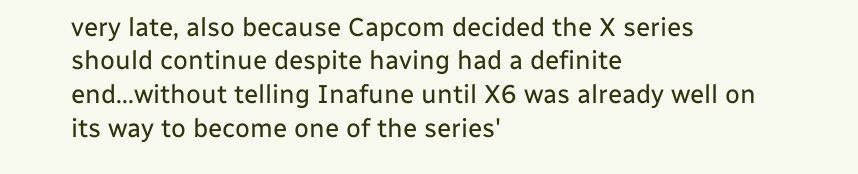very late, also because Capcom decided the X series should continue despite having had a definite end...without telling Inafune until X6 was already well on its way to become one of the series'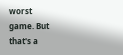worst game. But that's a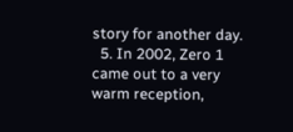story for another day.
  5. In 2002, Zero 1 came out to a very warm reception,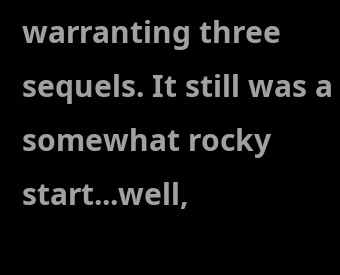warranting three sequels. It still was a somewhat rocky start...well,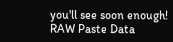you'll see soon enough!
RAW Paste Data